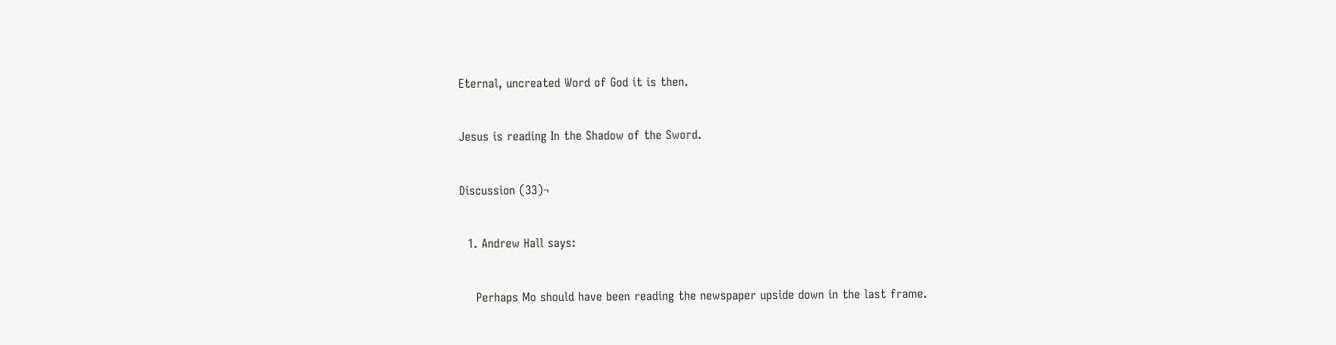Eternal, uncreated Word of God it is then.

Jesus is reading In the Shadow of the Sword.

Discussion (33)¬

  1. Andrew Hall says:

    Perhaps Mo should have been reading the newspaper upside down in the last frame.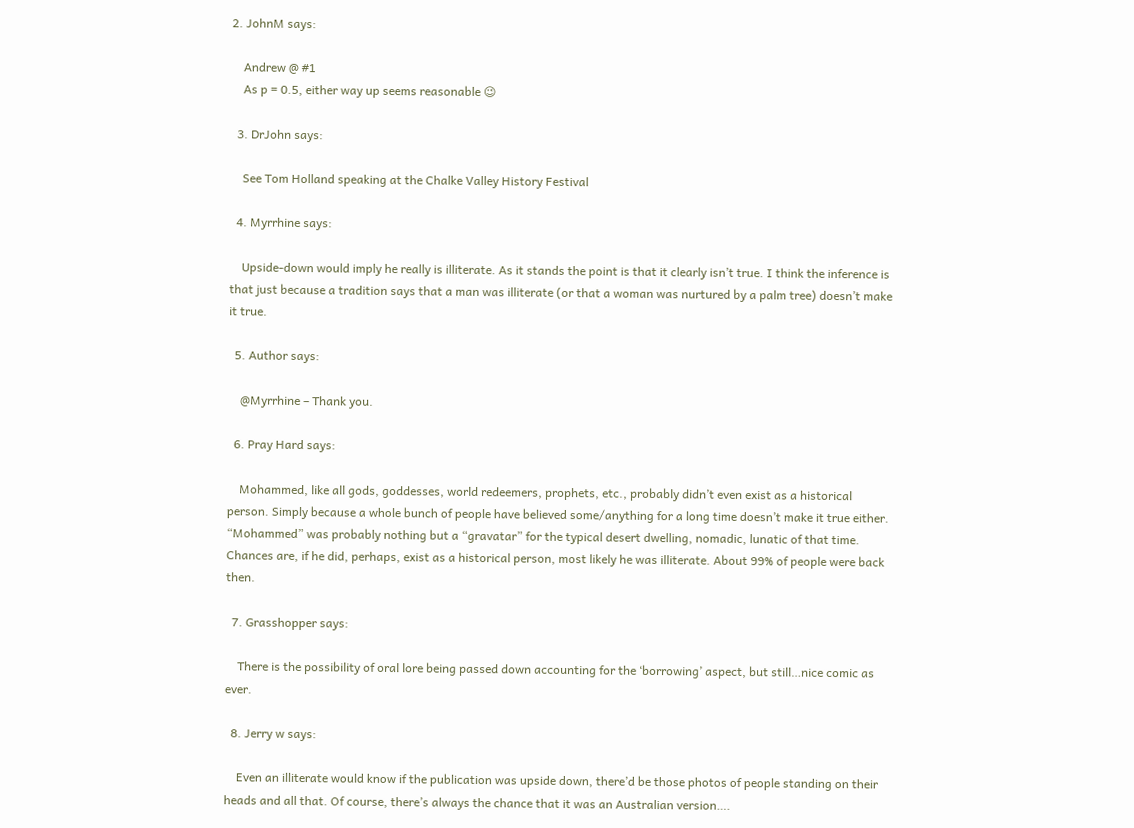2. JohnM says:

    Andrew @ #1
    As p = 0.5, either way up seems reasonable 😉

  3. DrJohn says:

    See Tom Holland speaking at the Chalke Valley History Festival

  4. Myrrhine says:

    Upside-down would imply he really is illiterate. As it stands the point is that it clearly isn’t true. I think the inference is that just because a tradition says that a man was illiterate (or that a woman was nurtured by a palm tree) doesn’t make it true.

  5. Author says:

    @Myrrhine – Thank you.

  6. Pray Hard says:

    Mohammed, like all gods, goddesses, world redeemers, prophets, etc., probably didn’t even exist as a historical person. Simply because a whole bunch of people have believed some/anything for a long time doesn’t make it true either. “Mohammed” was probably nothing but a “gravatar” for the typical desert dwelling, nomadic, lunatic of that time. Chances are, if he did, perhaps, exist as a historical person, most likely he was illiterate. About 99% of people were back then.

  7. Grasshopper says:

    There is the possibility of oral lore being passed down accounting for the ‘borrowing’ aspect, but still…nice comic as ever.

  8. Jerry w says:

    Even an illiterate would know if the publication was upside down, there’d be those photos of people standing on their heads and all that. Of course, there’s always the chance that it was an Australian version….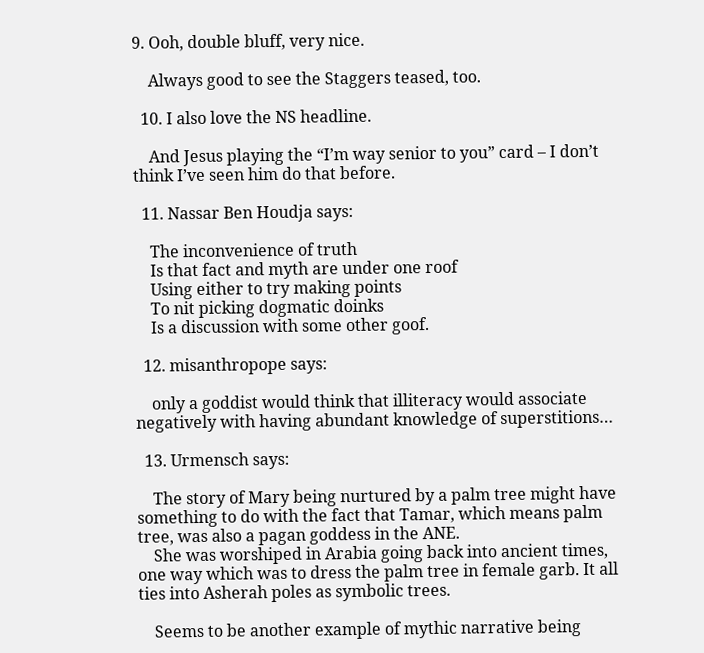9. Ooh, double bluff, very nice.

    Always good to see the Staggers teased, too.

  10. I also love the NS headline.

    And Jesus playing the “I’m way senior to you” card – I don’t think I’ve seen him do that before.

  11. Nassar Ben Houdja says:

    The inconvenience of truth
    Is that fact and myth are under one roof
    Using either to try making points
    To nit picking dogmatic doinks
    Is a discussion with some other goof.

  12. misanthropope says:

    only a goddist would think that illiteracy would associate negatively with having abundant knowledge of superstitions…

  13. Urmensch says:

    The story of Mary being nurtured by a palm tree might have something to do with the fact that Tamar, which means palm tree, was also a pagan goddess in the ANE.
    She was worshiped in Arabia going back into ancient times, one way which was to dress the palm tree in female garb. It all ties into Asherah poles as symbolic trees.

    Seems to be another example of mythic narrative being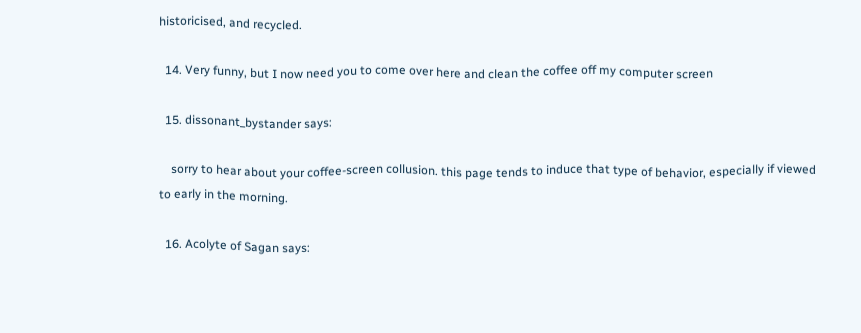historicised, and recycled.

  14. Very funny, but I now need you to come over here and clean the coffee off my computer screen

  15. dissonant_bystander says:

    sorry to hear about your coffee-screen collusion. this page tends to induce that type of behavior, especially if viewed to early in the morning.

  16. Acolyte of Sagan says: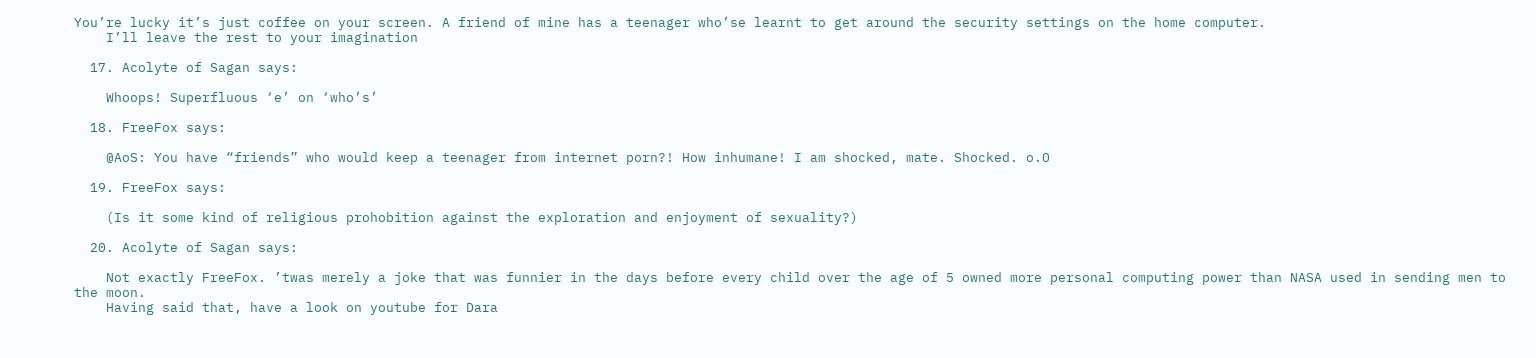You’re lucky it’s just coffee on your screen. A friend of mine has a teenager who’se learnt to get around the security settings on the home computer.
    I’ll leave the rest to your imagination

  17. Acolyte of Sagan says:

    Whoops! Superfluous ‘e’ on ‘who’s’

  18. FreeFox says:

    @AoS: You have “friends” who would keep a teenager from internet porn?! How inhumane! I am shocked, mate. Shocked. o.O

  19. FreeFox says:

    (Is it some kind of religious prohobition against the exploration and enjoyment of sexuality?)

  20. Acolyte of Sagan says:

    Not exactly FreeFox. ’twas merely a joke that was funnier in the days before every child over the age of 5 owned more personal computing power than NASA used in sending men to the moon.
    Having said that, have a look on youtube for Dara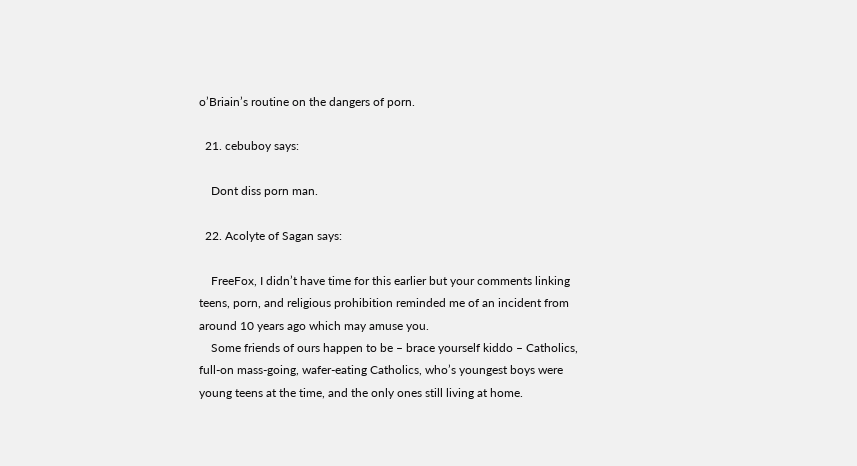o’Briain’s routine on the dangers of porn.

  21. cebuboy says:

    Dont diss porn man.

  22. Acolyte of Sagan says:

    FreeFox, I didn’t have time for this earlier but your comments linking teens, porn, and religious prohibition reminded me of an incident from around 10 years ago which may amuse you.
    Some friends of ours happen to be – brace yourself kiddo – Catholics, full-on mass-going, wafer-eating Catholics, who’s youngest boys were young teens at the time, and the only ones still living at home.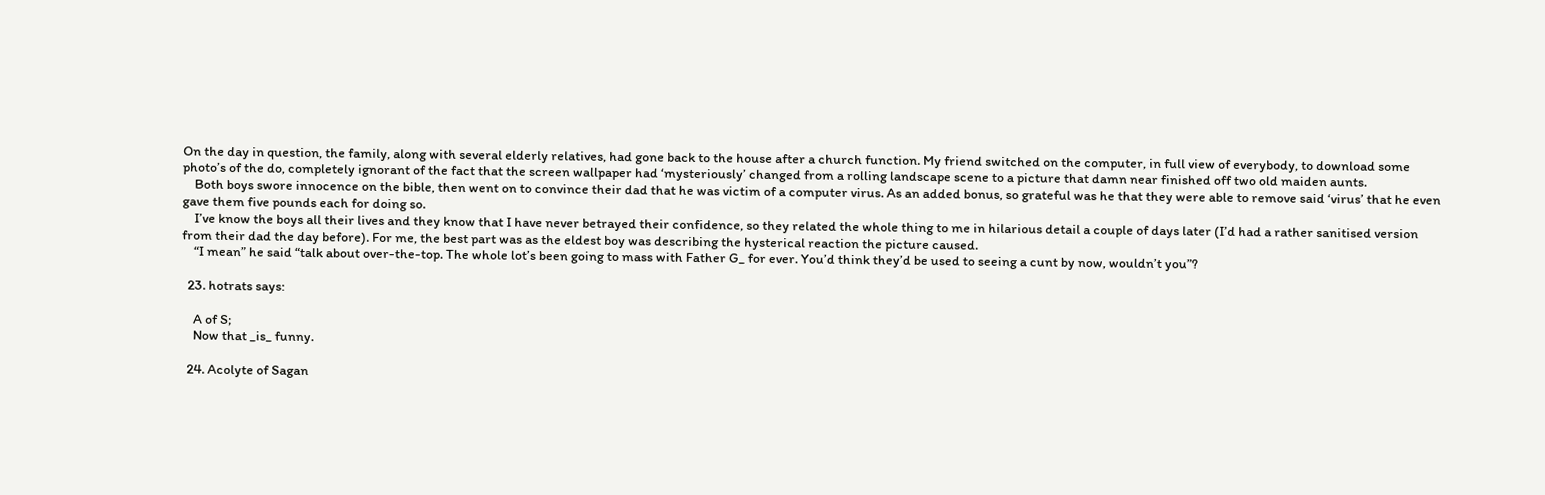On the day in question, the family, along with several elderly relatives, had gone back to the house after a church function. My friend switched on the computer, in full view of everybody, to download some photo’s of the do, completely ignorant of the fact that the screen wallpaper had ‘mysteriously’ changed from a rolling landscape scene to a picture that damn near finished off two old maiden aunts.
    Both boys swore innocence on the bible, then went on to convince their dad that he was victim of a computer virus. As an added bonus, so grateful was he that they were able to remove said ‘virus’ that he even gave them five pounds each for doing so.
    I’ve know the boys all their lives and they know that I have never betrayed their confidence, so they related the whole thing to me in hilarious detail a couple of days later (I’d had a rather sanitised version from their dad the day before). For me, the best part was as the eldest boy was describing the hysterical reaction the picture caused.
    “I mean” he said “talk about over-the-top. The whole lot’s been going to mass with Father G_ for ever. You’d think they’d be used to seeing a cunt by now, wouldn’t you”?

  23. hotrats says:

    A of S;
    Now that _is_ funny.

  24. Acolyte of Sagan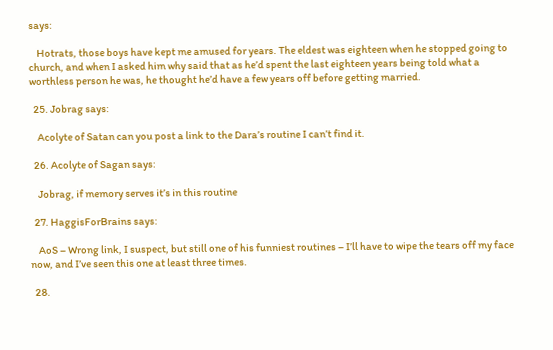says:

    Hotrats, those boys have kept me amused for years. The eldest was eighteen when he stopped going to church, and when I asked him why said that as he’d spent the last eighteen years being told what a worthless person he was, he thought he’d have a few years off before getting married.

  25. Jobrag says:

    Acolyte of Satan can you post a link to the Dara’s routine I can’t find it.

  26. Acolyte of Sagan says:

    Jobrag, if memory serves it’s in this routine

  27. HaggisForBrains says:

    AoS – Wrong link, I suspect, but still one of his funniest routines – I’ll have to wipe the tears off my face now, and I’ve seen this one at least three times.

  28.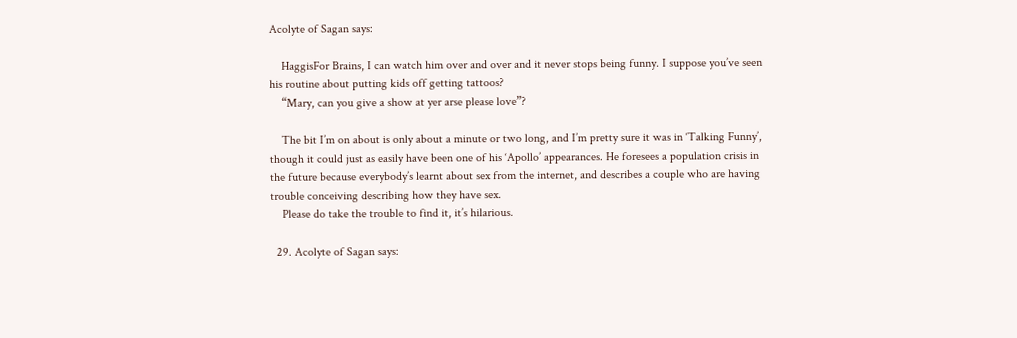Acolyte of Sagan says:

    HaggisFor Brains, I can watch him over and over and it never stops being funny. I suppose you’ve seen his routine about putting kids off getting tattoos?
    “Mary, can you give a show at yer arse please love”?

    The bit I’m on about is only about a minute or two long, and I’m pretty sure it was in ‘Talking Funny’, though it could just as easily have been one of his ‘Apollo’ appearances. He foresees a population crisis in the future because everybody’s learnt about sex from the internet, and describes a couple who are having trouble conceiving describing how they have sex.
    Please do take the trouble to find it, it’s hilarious.

  29. Acolyte of Sagan says: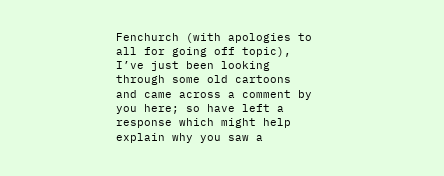Fenchurch (with apologies to all for going off topic), I’ve just been looking through some old cartoons and came across a comment by you here; so have left a response which might help explain why you saw a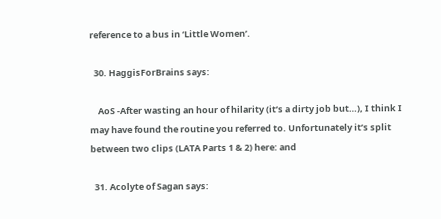reference to a bus in ‘Little Women’.

  30. HaggisForBrains says:

    AoS -After wasting an hour of hilarity (it’s a dirty job but…), I think I may have found the routine you referred to. Unfortunately it’s split between two clips (LATA Parts 1 & 2) here: and

  31. Acolyte of Sagan says: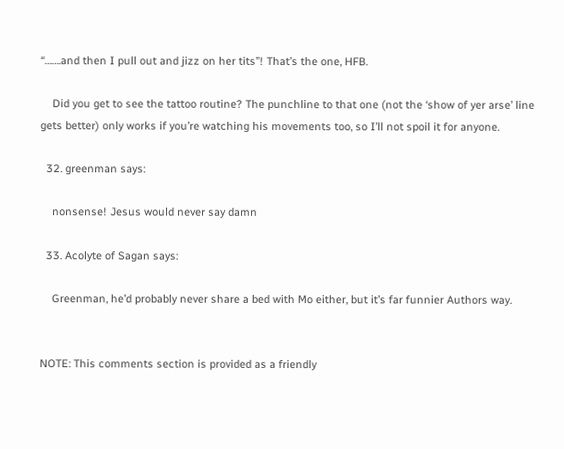“…….and then I pull out and jizz on her tits”! That’s the one, HFB.

    Did you get to see the tattoo routine? The punchline to that one (not the ‘show of yer arse’ line gets better) only works if you’re watching his movements too, so I’ll not spoil it for anyone.

  32. greenman says:

    nonsense! Jesus would never say damn

  33. Acolyte of Sagan says:

    Greenman, he’d probably never share a bed with Mo either, but it’s far funnier Authors way.


NOTE: This comments section is provided as a friendly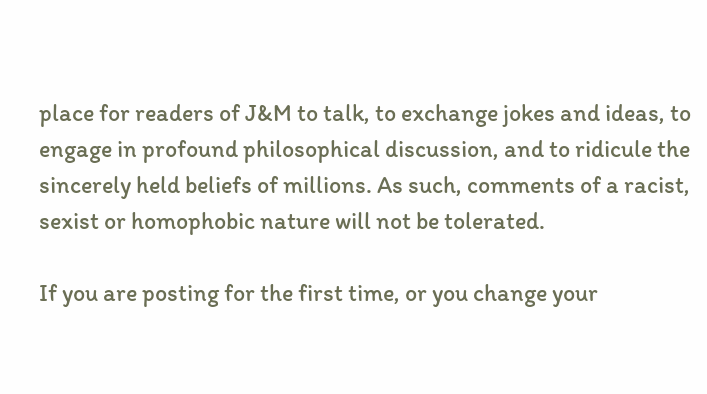place for readers of J&M to talk, to exchange jokes and ideas, to engage in profound philosophical discussion, and to ridicule the sincerely held beliefs of millions. As such, comments of a racist, sexist or homophobic nature will not be tolerated.

If you are posting for the first time, or you change your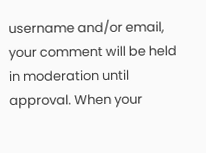username and/or email, your comment will be held in moderation until approval. When your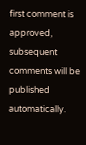first comment is approved, subsequent comments will be published automatically.